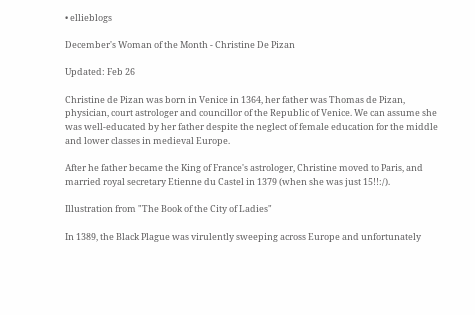• ellieblogs

December's Woman of the Month - Christine De Pizan

Updated: Feb 26

Christine de Pizan was born in Venice in 1364, her father was Thomas de Pizan, physician, court astrologer and councillor of the Republic of Venice. We can assume she was well-educated by her father despite the neglect of female education for the middle and lower classes in medieval Europe.

After he father became the King of France's astrologer, Christine moved to Paris, and married royal secretary Etienne du Castel in 1379 (when she was just 15!!:/).

Illustration from "The Book of the City of Ladies"

In 1389, the Black Plague was virulently sweeping across Europe and unfortunately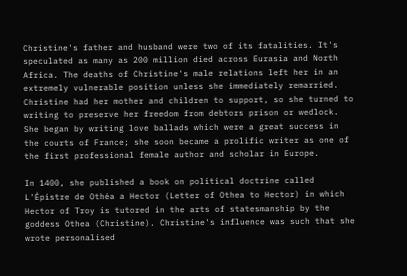Christine's father and husband were two of its fatalities. It's speculated as many as 200 million died across Eurasia and North Africa. The deaths of Christine's male relations left her in an extremely vulnerable position unless she immediately remarried. Christine had her mother and children to support, so she turned to writing to preserve her freedom from debtors prison or wedlock. She began by writing love ballads which were a great success in the courts of France; she soon became a prolific writer as one of the first professional female author and scholar in Europe.

In 1400, she published a book on political doctrine called L'Épistre de Othéa a Hector (Letter of Othea to Hector) in which Hector of Troy is tutored in the arts of statesmanship by the goddess Othea (Christine). Christine's influence was such that she wrote personalised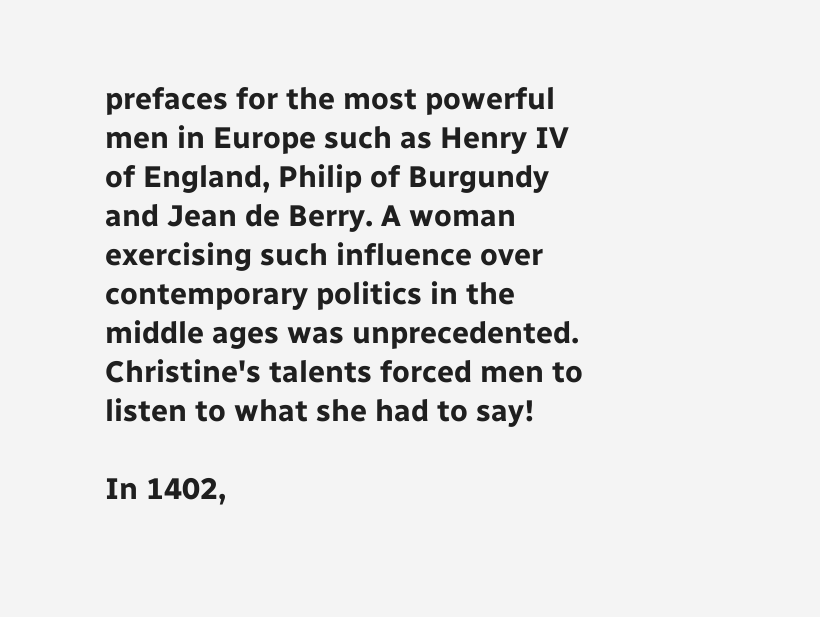prefaces for the most powerful men in Europe such as Henry IV of England, Philip of Burgundy and Jean de Berry. A woman exercising such influence over contemporary politics in the middle ages was unprecedented. Christine's talents forced men to listen to what she had to say!

In 1402,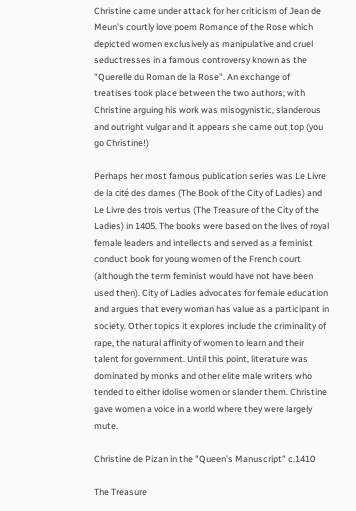Christine came under attack for her criticism of Jean de Meun's courtly love poem Romance of the Rose which depicted women exclusively as manipulative and cruel seductresses in a famous controversy known as the "Querelle du Roman de la Rose". An exchange of treatises took place between the two authors; with Christine arguing his work was misogynistic, slanderous and outright vulgar and it appears she came out top (you go Christine!)

Perhaps her most famous publication series was Le Livre de la cité des dames (The Book of the City of Ladies) and Le Livre des trois vertus (The Treasure of the City of the Ladies) in 1405. The books were based on the lives of royal female leaders and intellects and served as a feminist conduct book for young women of the French court (although the term feminist would have not have been used then). City of Ladies advocates for female education and argues that every woman has value as a participant in society. Other topics it explores include the criminality of rape, the natural affinity of women to learn and their talent for government. Until this point, literature was dominated by monks and other elite male writers who tended to either idolise women or slander them. Christine gave women a voice in a world where they were largely mute.

Christine de Pizan in the "Queen's Manuscript" c.1410

The Treasure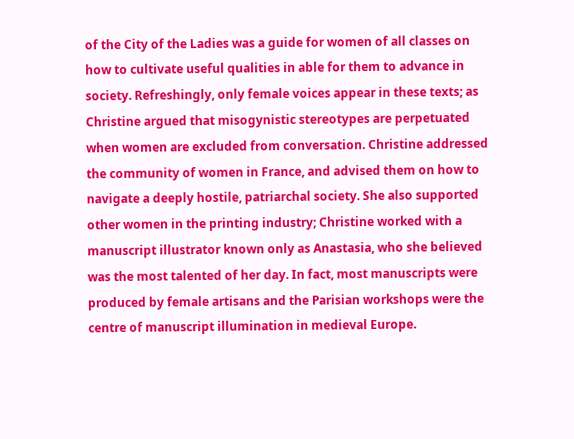of the City of the Ladies was a guide for women of all classes on how to cultivate useful qualities in able for them to advance in society. Refreshingly, only female voices appear in these texts; as Christine argued that misogynistic stereotypes are perpetuated when women are excluded from conversation. Christine addressed the community of women in France, and advised them on how to navigate a deeply hostile, patriarchal society. She also supported other women in the printing industry; Christine worked with a manuscript illustrator known only as Anastasia, who she believed was the most talented of her day. In fact, most manuscripts were produced by female artisans and the Parisian workshops were the centre of manuscript illumination in medieval Europe.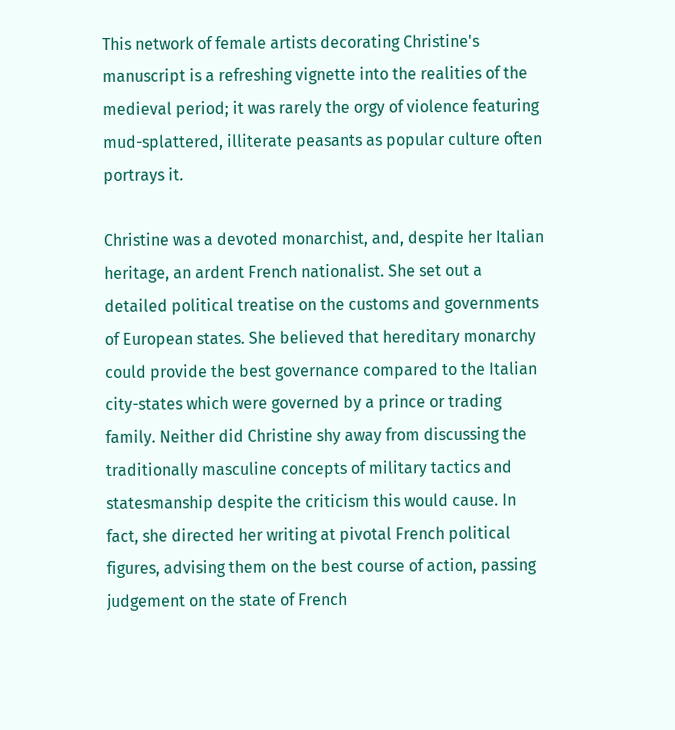This network of female artists decorating Christine's manuscript is a refreshing vignette into the realities of the medieval period; it was rarely the orgy of violence featuring mud-splattered, illiterate peasants as popular culture often portrays it.

Christine was a devoted monarchist, and, despite her Italian heritage, an ardent French nationalist. She set out a detailed political treatise on the customs and governments of European states. She believed that hereditary monarchy could provide the best governance compared to the Italian city-states which were governed by a prince or trading family. Neither did Christine shy away from discussing the traditionally masculine concepts of military tactics and statesmanship despite the criticism this would cause. In fact, she directed her writing at pivotal French political figures, advising them on the best course of action, passing judgement on the state of French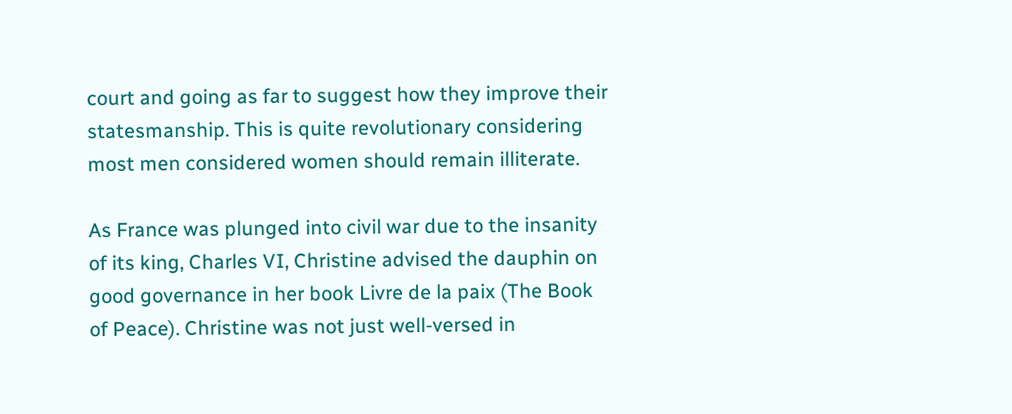court and going as far to suggest how they improve their statesmanship. This is quite revolutionary considering most men considered women should remain illiterate.

As France was plunged into civil war due to the insanity of its king, Charles VI, Christine advised the dauphin on good governance in her book Livre de la paix (The Book of Peace). Christine was not just well-versed in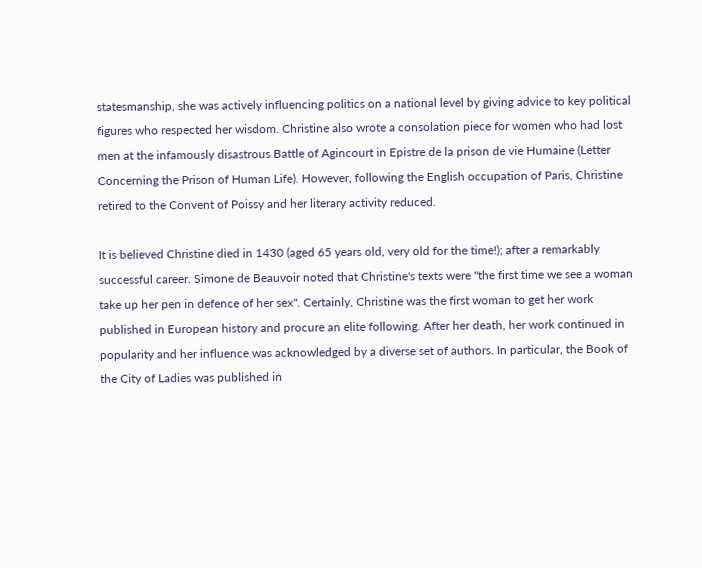statesmanship, she was actively influencing politics on a national level by giving advice to key political figures who respected her wisdom. Christine also wrote a consolation piece for women who had lost men at the infamously disastrous Battle of Agincourt in Epistre de la prison de vie Humaine (Letter Concerning the Prison of Human Life). However, following the English occupation of Paris, Christine retired to the Convent of Poissy and her literary activity reduced.

It is believed Christine died in 1430 (aged 65 years old, very old for the time!); after a remarkably successful career. Simone de Beauvoir noted that Christine's texts were "the first time we see a woman take up her pen in defence of her sex". Certainly, Christine was the first woman to get her work published in European history and procure an elite following. After her death, her work continued in popularity and her influence was acknowledged by a diverse set of authors. In particular, the Book of the City of Ladies was published in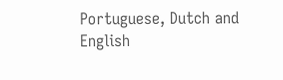Portuguese, Dutch and English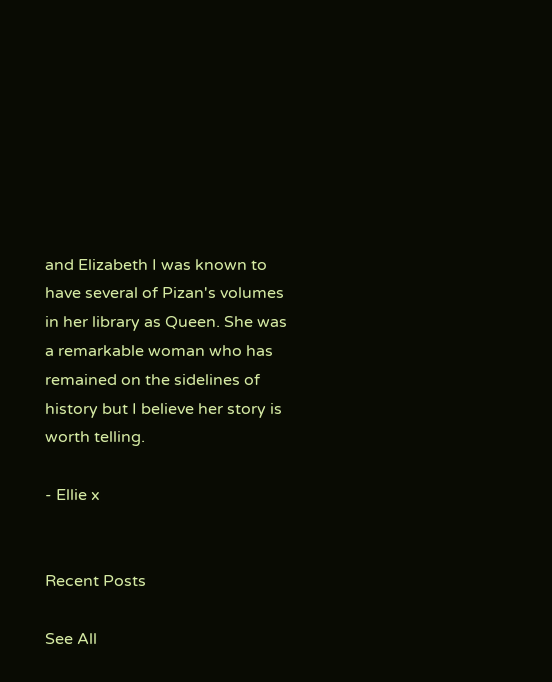and Elizabeth I was known to have several of Pizan's volumes in her library as Queen. She was a remarkable woman who has remained on the sidelines of history but I believe her story is worth telling.

- Ellie x


Recent Posts

See All